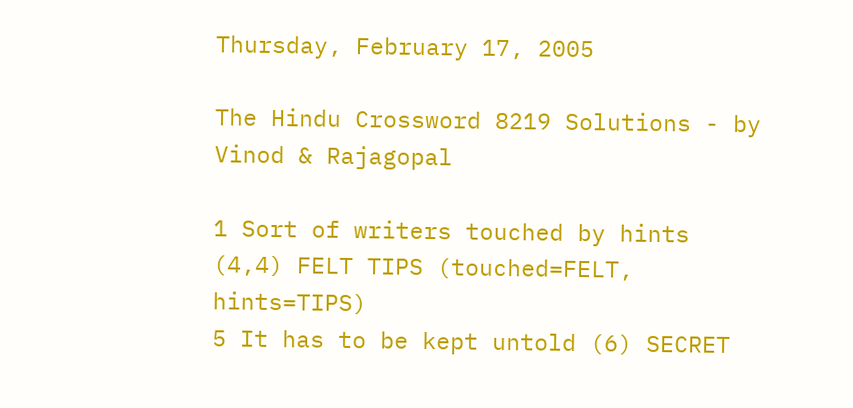Thursday, February 17, 2005

The Hindu Crossword 8219 Solutions - by Vinod & Rajagopal

1 Sort of writers touched by hints (4,4) FELT TIPS (touched=FELT, hints=TIPS)
5 It has to be kept untold (6) SECRET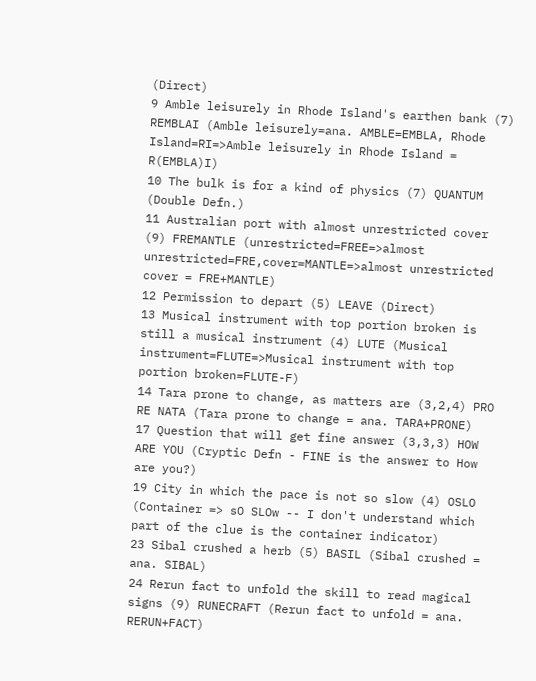(Direct)
9 Amble leisurely in Rhode Island's earthen bank (7) REMBLAI (Amble leisurely=ana. AMBLE=EMBLA, Rhode Island=RI=>Amble leisurely in Rhode Island = R(EMBLA)I)
10 The bulk is for a kind of physics (7) QUANTUM (Double Defn.)
11 Australian port with almost unrestricted cover (9) FREMANTLE (unrestricted=FREE=>almost unrestricted=FRE,cover=MANTLE=>almost unrestricted cover = FRE+MANTLE)
12 Permission to depart (5) LEAVE (Direct)
13 Musical instrument with top portion broken is still a musical instrument (4) LUTE (Musical instrument=FLUTE=>Musical instrument with top portion broken=FLUTE-F)
14 Tara prone to change, as matters are (3,2,4) PRO RE NATA (Tara prone to change = ana. TARA+PRONE)
17 Question that will get fine answer (3,3,3) HOW ARE YOU (Cryptic Defn - FINE is the answer to How are you?)
19 City in which the pace is not so slow (4) OSLO (Container => sO SLOw -- I don't understand which part of the clue is the container indicator)
23 Sibal crushed a herb (5) BASIL (Sibal crushed = ana. SIBAL)
24 Rerun fact to unfold the skill to read magical signs (9) RUNECRAFT (Rerun fact to unfold = ana. RERUN+FACT)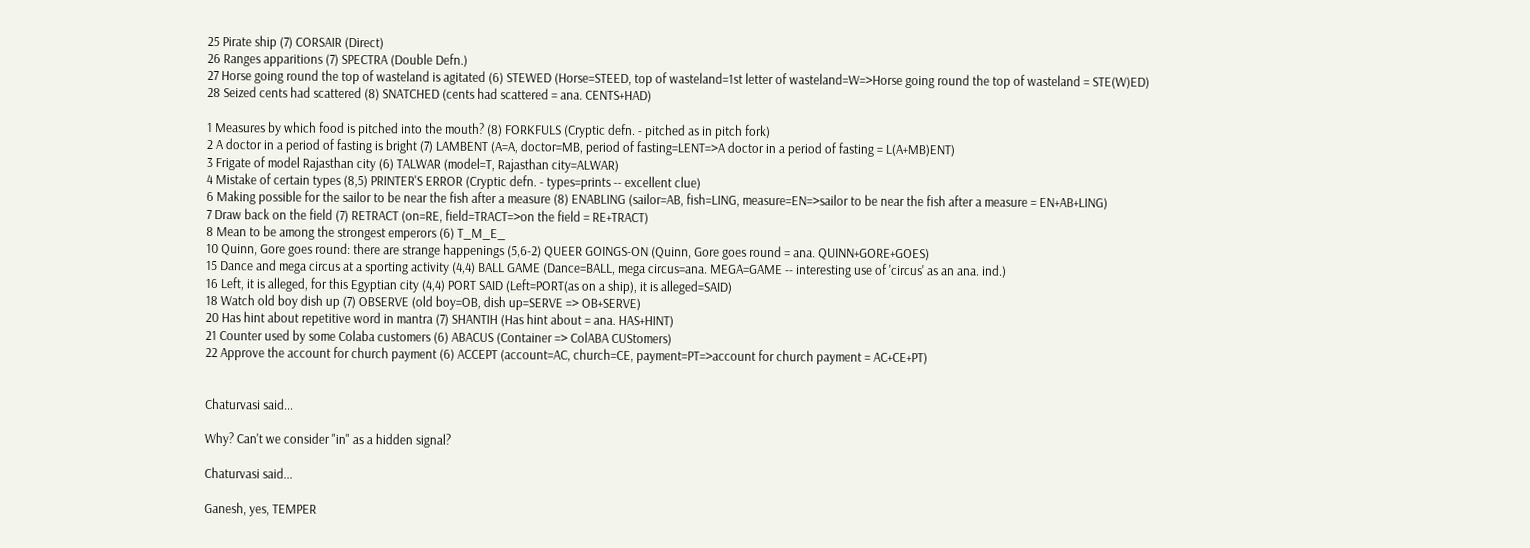25 Pirate ship (7) CORSAIR (Direct)
26 Ranges apparitions (7) SPECTRA (Double Defn.)
27 Horse going round the top of wasteland is agitated (6) STEWED (Horse=STEED, top of wasteland=1st letter of wasteland=W=>Horse going round the top of wasteland = STE(W)ED)
28 Seized cents had scattered (8) SNATCHED (cents had scattered = ana. CENTS+HAD)

1 Measures by which food is pitched into the mouth? (8) FORKFULS (Cryptic defn. - pitched as in pitch fork)
2 A doctor in a period of fasting is bright (7) LAMBENT (A=A, doctor=MB, period of fasting=LENT=>A doctor in a period of fasting = L(A+MB)ENT)
3 Frigate of model Rajasthan city (6) TALWAR (model=T, Rajasthan city=ALWAR)
4 Mistake of certain types (8,5) PRINTER'S ERROR (Cryptic defn. - types=prints -- excellent clue)
6 Making possible for the sailor to be near the fish after a measure (8) ENABLING (sailor=AB, fish=LING, measure=EN=>sailor to be near the fish after a measure = EN+AB+LING)
7 Draw back on the field (7) RETRACT (on=RE, field=TRACT=>on the field = RE+TRACT)
8 Mean to be among the strongest emperors (6) T_M_E_
10 Quinn, Gore goes round: there are strange happenings (5,6-2) QUEER GOINGS-ON (Quinn, Gore goes round = ana. QUINN+GORE+GOES)
15 Dance and mega circus at a sporting activity (4,4) BALL GAME (Dance=BALL, mega circus=ana. MEGA=GAME -- interesting use of 'circus' as an ana. ind.)
16 Left, it is alleged, for this Egyptian city (4,4) PORT SAID (Left=PORT(as on a ship), it is alleged=SAID)
18 Watch old boy dish up (7) OBSERVE (old boy=OB, dish up=SERVE => OB+SERVE)
20 Has hint about repetitive word in mantra (7) SHANTIH (Has hint about = ana. HAS+HINT)
21 Counter used by some Colaba customers (6) ABACUS (Container => ColABA CUStomers)
22 Approve the account for church payment (6) ACCEPT (account=AC, church=CE, payment=PT=>account for church payment = AC+CE+PT)


Chaturvasi said...

Why? Can't we consider "in" as a hidden signal?

Chaturvasi said...

Ganesh, yes, TEMPER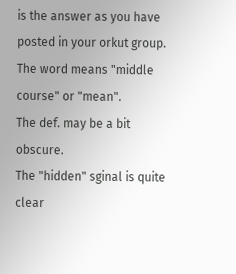is the answer as you have posted in your orkut group.
The word means "middle course" or "mean".
The def. may be a bit obscure.
The "hidden" sginal is quite clear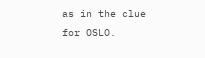as in the clue for OSLO.